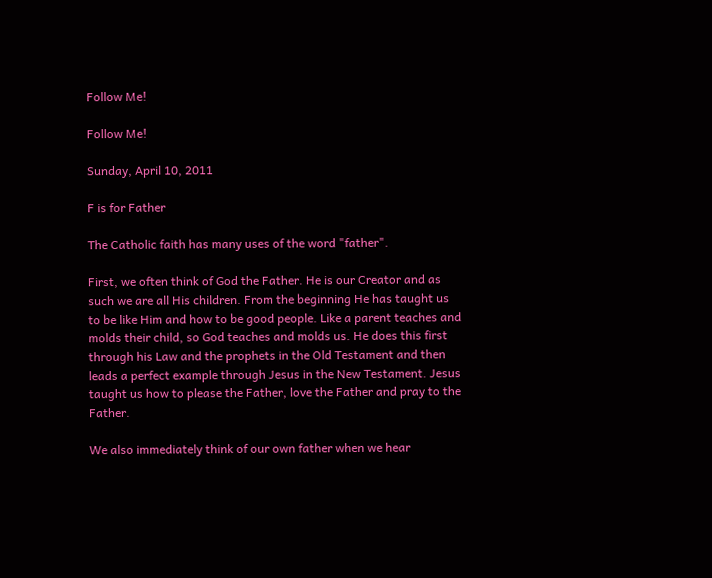Follow Me!

Follow Me!

Sunday, April 10, 2011

F is for Father

The Catholic faith has many uses of the word "father".

First, we often think of God the Father. He is our Creator and as such we are all His children. From the beginning He has taught us to be like Him and how to be good people. Like a parent teaches and molds their child, so God teaches and molds us. He does this first through his Law and the prophets in the Old Testament and then leads a perfect example through Jesus in the New Testament. Jesus taught us how to please the Father, love the Father and pray to the Father.

We also immediately think of our own father when we hear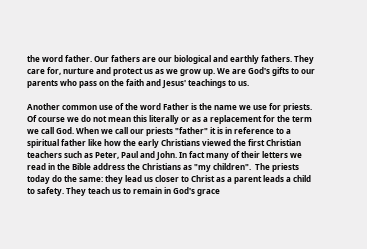the word father. Our fathers are our biological and earthly fathers. They care for, nurture and protect us as we grow up. We are God's gifts to our parents who pass on the faith and Jesus' teachings to us.

Another common use of the word Father is the name we use for priests. Of course we do not mean this literally or as a replacement for the term we call God. When we call our priests "father" it is in reference to a spiritual father like how the early Christians viewed the first Christian teachers such as Peter, Paul and John. In fact many of their letters we read in the Bible address the Christians as "my children".  The priests today do the same: they lead us closer to Christ as a parent leads a child to safety. They teach us to remain in God's grace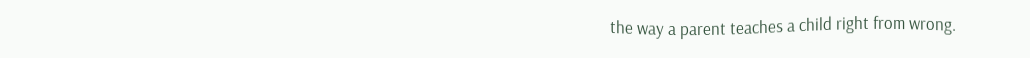the way a parent teaches a child right from wrong.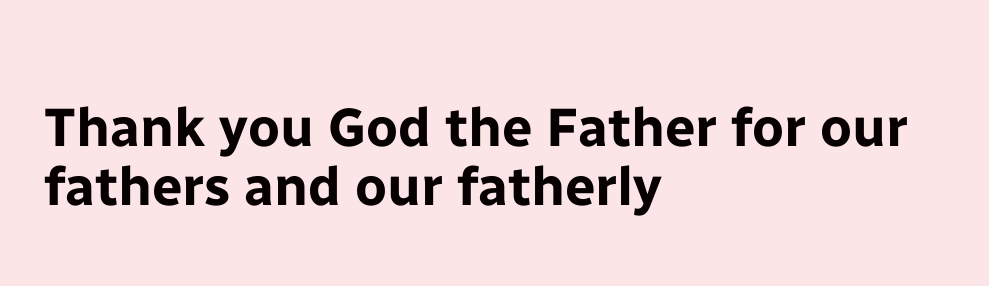Thank you God the Father for our fathers and our fatherly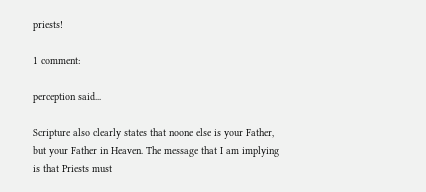priests!

1 comment:

perception said...

Scripture also clearly states that noone else is your Father, but your Father in Heaven. The message that I am implying is that Priests must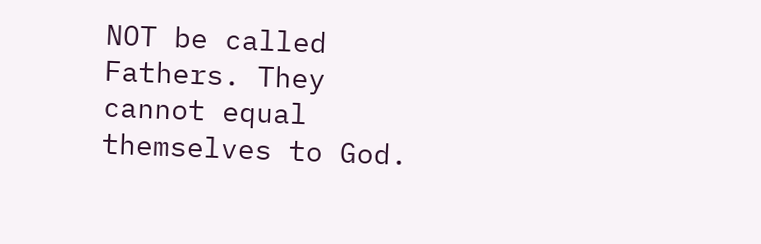NOT be called Fathers. They cannot equal themselves to God.